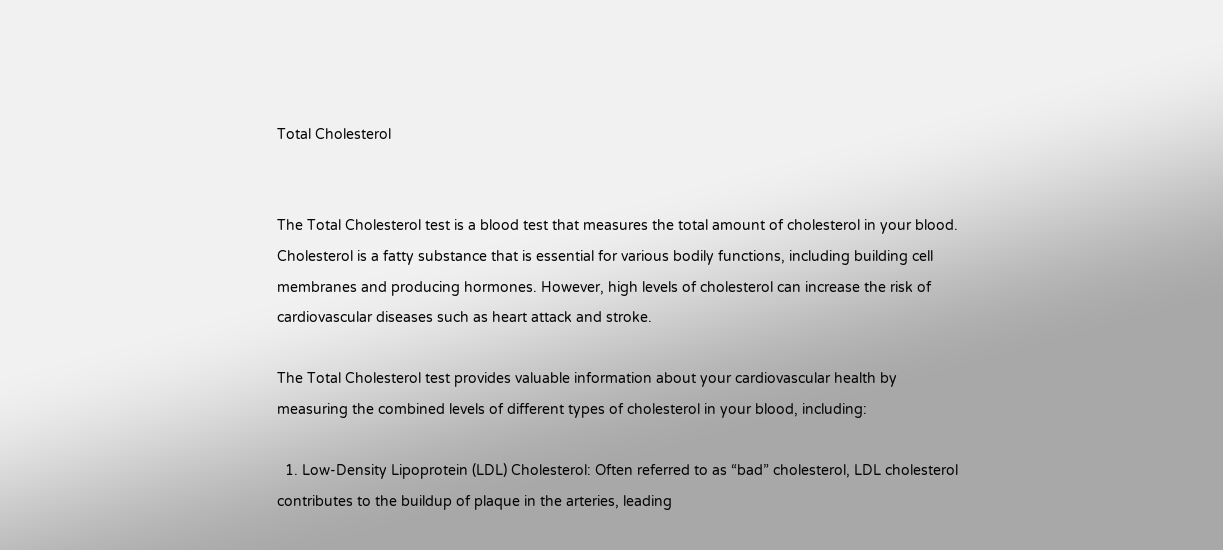Total Cholesterol


The Total Cholesterol test is a blood test that measures the total amount of cholesterol in your blood. Cholesterol is a fatty substance that is essential for various bodily functions, including building cell membranes and producing hormones. However, high levels of cholesterol can increase the risk of cardiovascular diseases such as heart attack and stroke.

The Total Cholesterol test provides valuable information about your cardiovascular health by measuring the combined levels of different types of cholesterol in your blood, including:

  1. Low-Density Lipoprotein (LDL) Cholesterol: Often referred to as “bad” cholesterol, LDL cholesterol contributes to the buildup of plaque in the arteries, leading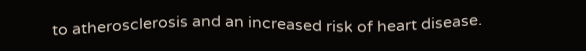to atherosclerosis and an increased risk of heart disease.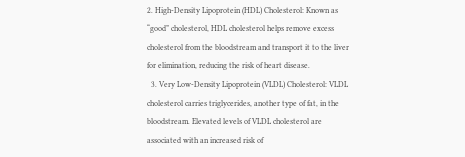2. High-Density Lipoprotein (HDL) Cholesterol: Known as “good” cholesterol, HDL cholesterol helps remove excess cholesterol from the bloodstream and transport it to the liver for elimination, reducing the risk of heart disease.
  3. Very Low-Density Lipoprotein (VLDL) Cholesterol: VLDL cholesterol carries triglycerides, another type of fat, in the bloodstream. Elevated levels of VLDL cholesterol are associated with an increased risk of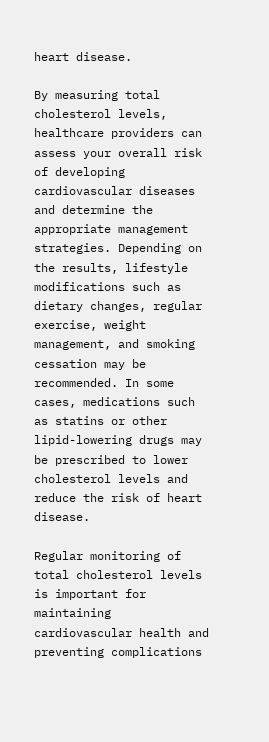heart disease.

By measuring total cholesterol levels, healthcare providers can assess your overall risk of developing cardiovascular diseases and determine the appropriate management strategies. Depending on the results, lifestyle modifications such as dietary changes, regular exercise, weight management, and smoking cessation may be recommended. In some cases, medications such as statins or other lipid-lowering drugs may be prescribed to lower cholesterol levels and reduce the risk of heart disease.

Regular monitoring of total cholesterol levels is important for maintaining cardiovascular health and preventing complications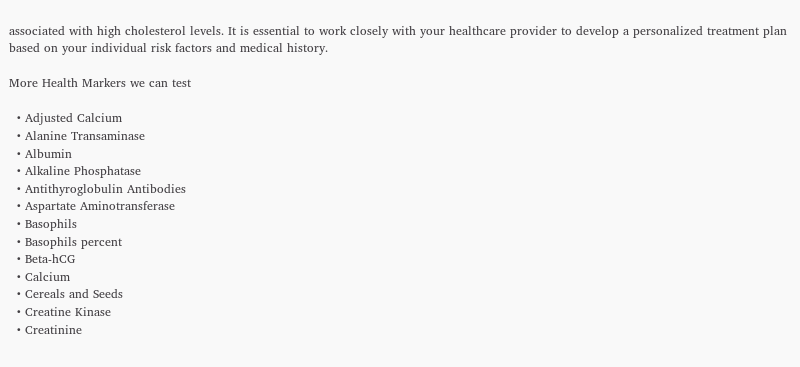associated with high cholesterol levels. It is essential to work closely with your healthcare provider to develop a personalized treatment plan based on your individual risk factors and medical history.

More Health Markers we can test

  • Adjusted Calcium
  • Alanine Transaminase
  • Albumin
  • Alkaline Phosphatase
  • Antithyroglobulin Antibodies
  • Aspartate Aminotransferase
  • Basophils
  • Basophils percent
  • Beta-hCG
  • Calcium
  • Cereals and Seeds
  • Creatine Kinase
  • Creatinine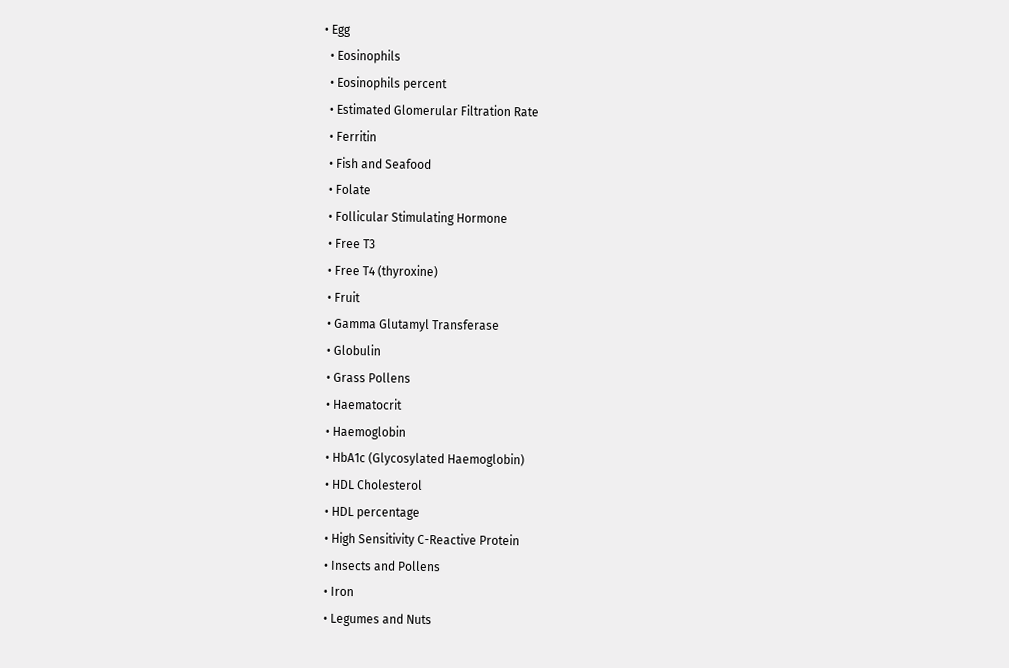• Egg
  • Eosinophils
  • Eosinophils percent
  • Estimated Glomerular Filtration Rate
  • Ferritin
  • Fish and Seafood
  • Folate
  • Follicular Stimulating Hormone
  • Free T3
  • Free T4 (thyroxine)
  • Fruit
  • Gamma Glutamyl Transferase
  • Globulin
  • Grass Pollens
  • Haematocrit
  • Haemoglobin
  • HbA1c (Glycosylated Haemoglobin)
  • HDL Cholesterol
  • HDL percentage
  • High Sensitivity C-Reactive Protein
  • Insects and Pollens
  • Iron
  • Legumes and Nuts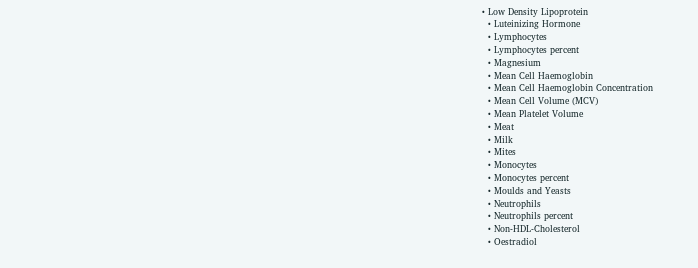• Low Density Lipoprotein
  • Luteinizing Hormone
  • Lymphocytes
  • Lymphocytes percent
  • Magnesium
  • Mean Cell Haemoglobin
  • Mean Cell Haemoglobin Concentration
  • Mean Cell Volume (MCV)
  • Mean Platelet Volume
  • Meat
  • Milk
  • Mites
  • Monocytes
  • Monocytes percent
  • Moulds and Yeasts
  • Neutrophils
  • Neutrophils percent
  • Non-HDL-Cholesterol
  • Oestradiol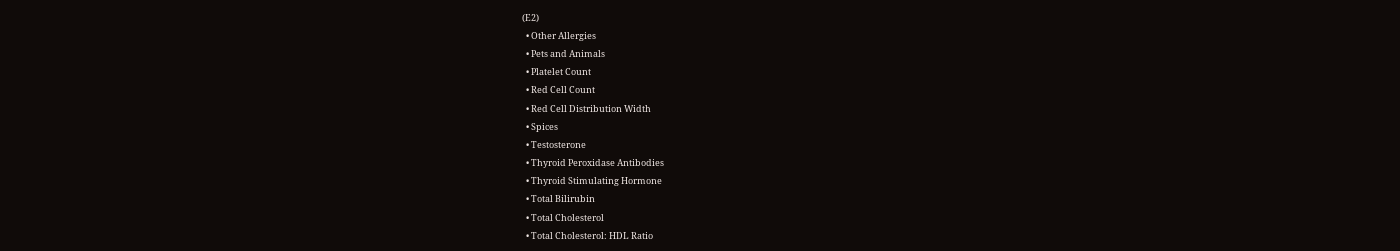(E2)
  • Other Allergies
  • Pets and Animals
  • Platelet Count
  • Red Cell Count
  • Red Cell Distribution Width
  • Spices
  • Testosterone
  • Thyroid Peroxidase Antibodies
  • Thyroid Stimulating Hormone
  • Total Bilirubin
  • Total Cholesterol
  • Total Cholesterol: HDL Ratio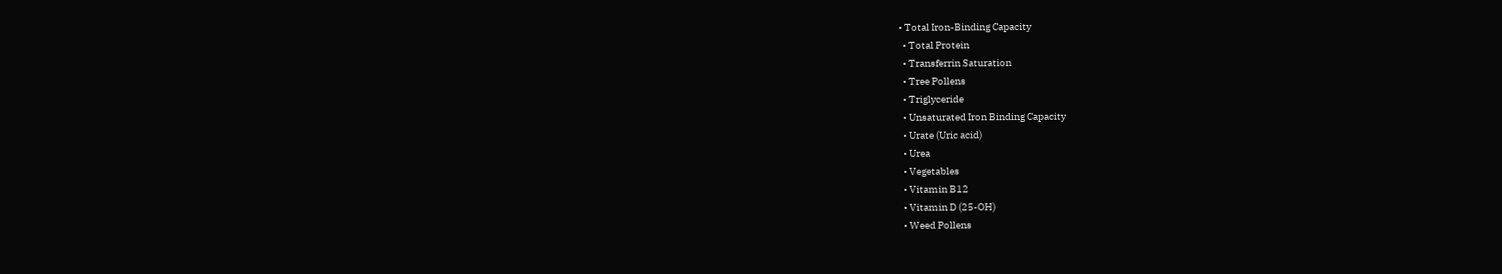• Total Iron-Binding Capacity
  • Total Protein
  • Transferrin Saturation
  • Tree Pollens
  • Triglyceride
  • Unsaturated Iron Binding Capacity
  • Urate (Uric acid)
  • Urea
  • Vegetables
  • Vitamin B12
  • Vitamin D (25-OH)
  • Weed Pollens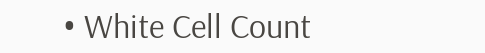• White Cell Count